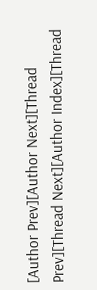[Author Prev][Author Next][Thread Prev][Thread Next][Author Index][Thread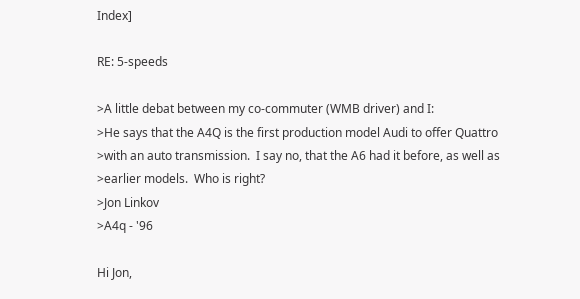Index]

RE: 5-speeds

>A little debat between my co-commuter (WMB driver) and I:
>He says that the A4Q is the first production model Audi to offer Quattro
>with an auto transmission.  I say no, that the A6 had it before, as well as
>earlier models.  Who is right?
>Jon Linkov
>A4q - '96

Hi Jon,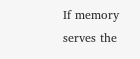If memory serves the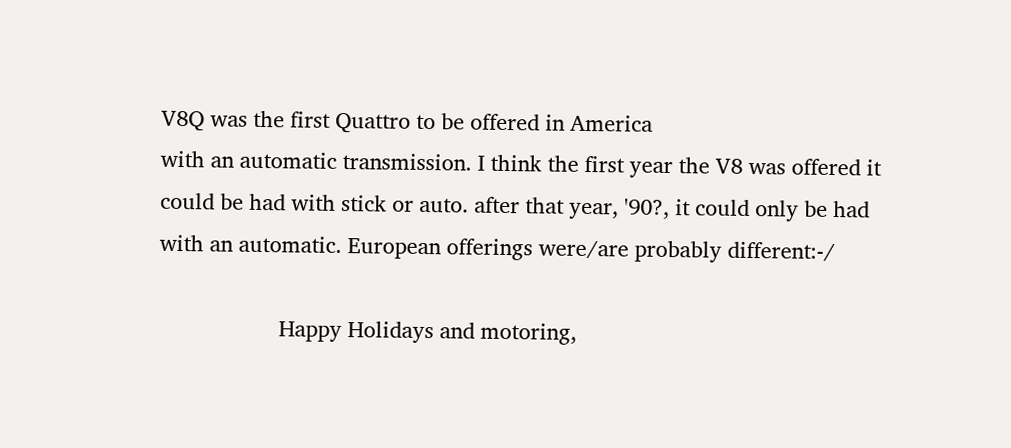V8Q was the first Quattro to be offered in America
with an automatic transmission. I think the first year the V8 was offered it
could be had with stick or auto. after that year, '90?, it could only be had
with an automatic. European offerings were/are probably different:-/

                    Happy Holidays and motoring,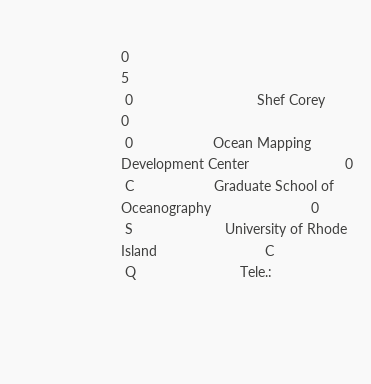0                                                                            5
 0                               Shef Corey                                   0
 0                    Ocean Mapping Development Center                        0
 C                    Graduate School of Oceanography                         0
 S                       University of Rhode Island                           C
 Q                          Tele.: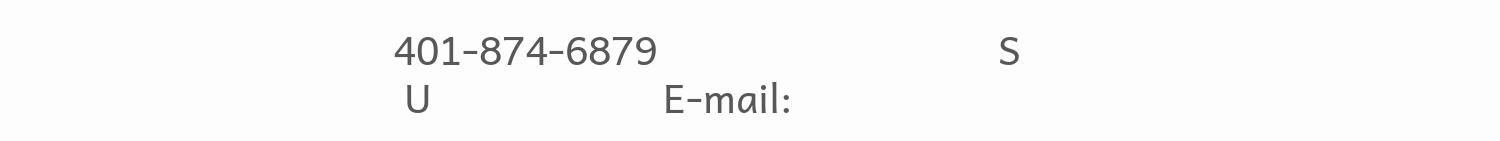401-874-6879                               S
 U                     E-mail: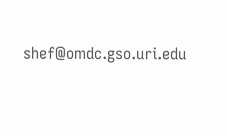shef@omdc.gso.uri.edu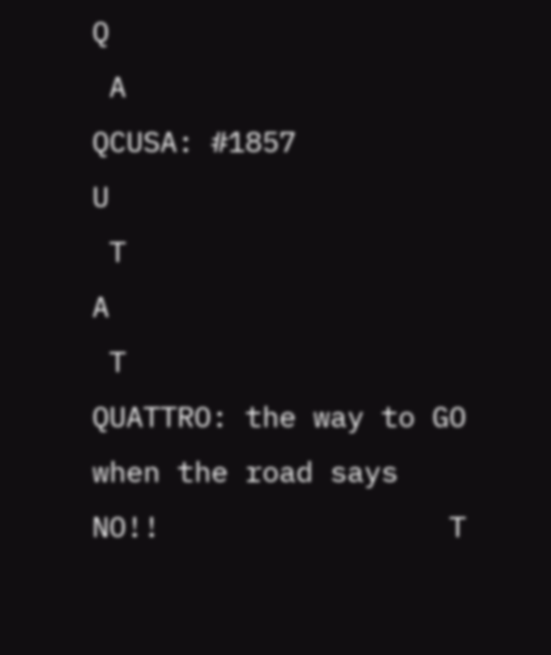Q
 A                              QCUSA: #1857                                  U
 T                                                                            A
 T             QUATTRO: the way to GO when the road says NO!!                 T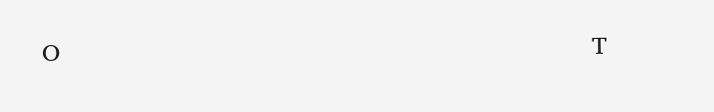O                                                                            T